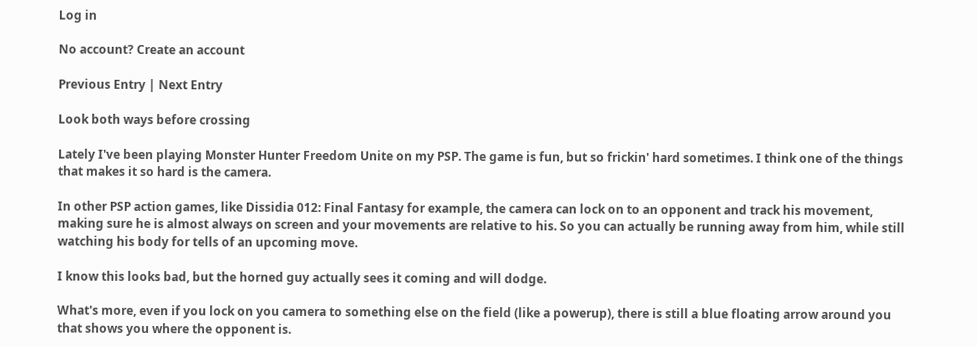Log in

No account? Create an account

Previous Entry | Next Entry

Look both ways before crossing

Lately I've been playing Monster Hunter Freedom Unite on my PSP. The game is fun, but so frickin' hard sometimes. I think one of the things that makes it so hard is the camera.

In other PSP action games, like Dissidia 012: Final Fantasy for example, the camera can lock on to an opponent and track his movement, making sure he is almost always on screen and your movements are relative to his. So you can actually be running away from him, while still watching his body for tells of an upcoming move.

I know this looks bad, but the horned guy actually sees it coming and will dodge.

What's more, even if you lock on you camera to something else on the field (like a powerup), there is still a blue floating arrow around you that shows you where the opponent is.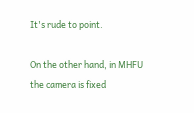It's rude to point.

On the other hand, in MHFU the camera is fixed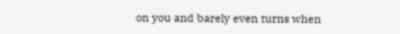on you and barely even turns when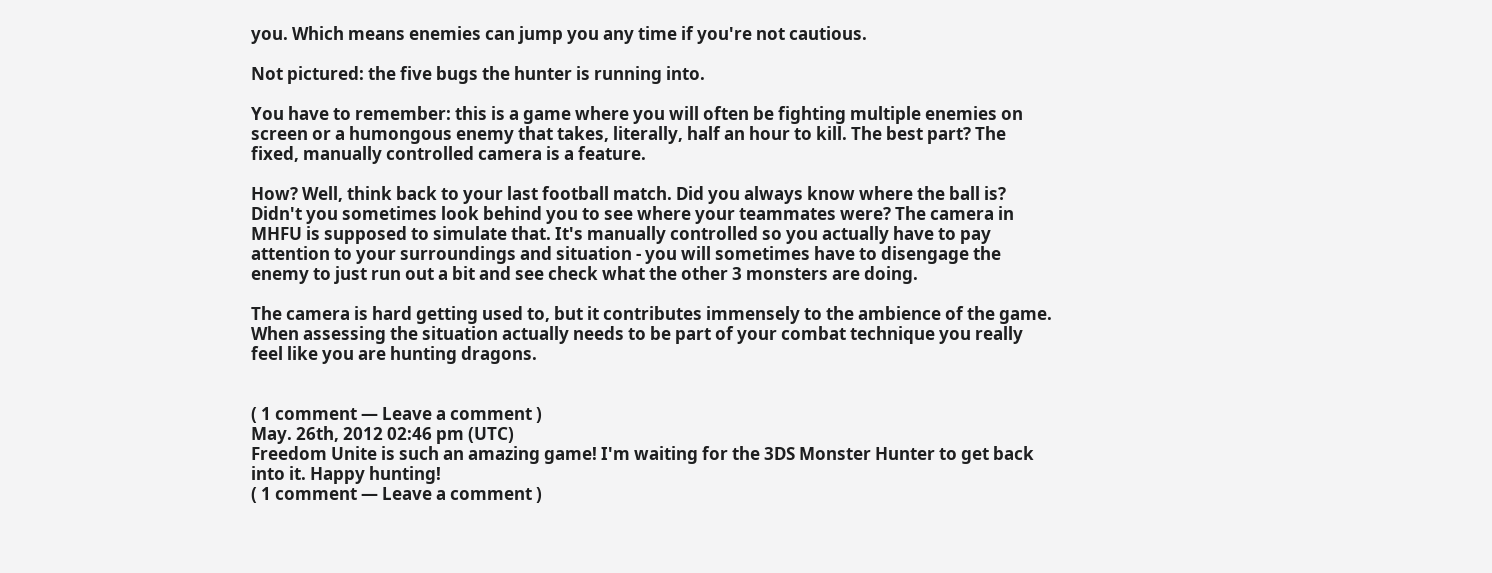you. Which means enemies can jump you any time if you're not cautious.

Not pictured: the five bugs the hunter is running into.

You have to remember: this is a game where you will often be fighting multiple enemies on screen or a humongous enemy that takes, literally, half an hour to kill. The best part? The fixed, manually controlled camera is a feature.

How? Well, think back to your last football match. Did you always know where the ball is? Didn't you sometimes look behind you to see where your teammates were? The camera in MHFU is supposed to simulate that. It's manually controlled so you actually have to pay attention to your surroundings and situation - you will sometimes have to disengage the enemy to just run out a bit and see check what the other 3 monsters are doing.

The camera is hard getting used to, but it contributes immensely to the ambience of the game. When assessing the situation actually needs to be part of your combat technique you really feel like you are hunting dragons.


( 1 comment — Leave a comment )
May. 26th, 2012 02:46 pm (UTC)
Freedom Unite is such an amazing game! I'm waiting for the 3DS Monster Hunter to get back into it. Happy hunting!
( 1 comment — Leave a comment )